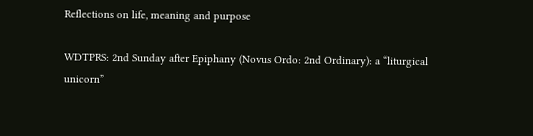Reflections on life, meaning and purpose

WDTPRS: 2nd Sunday after Epiphany (Novus Ordo: 2nd Ordinary): a “liturgical unicorn”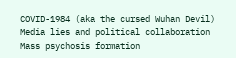COVID-1984 (aka the cursed Wuhan Devil) Media lies and political collaboration Mass psychosis formation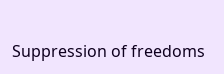Suppression of freedoms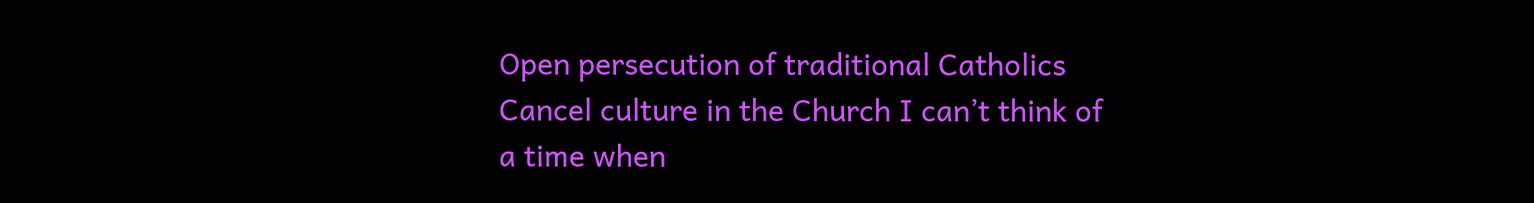Open persecution of traditional Catholics Cancel culture in the Church I can’t think of a time when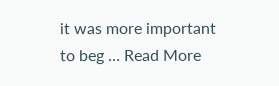it was more important to beg … Read More